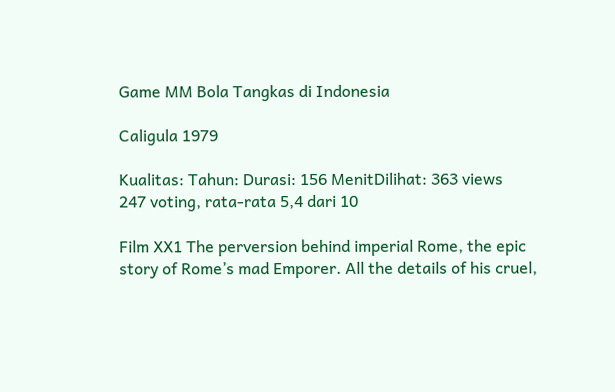Game MM Bola Tangkas di Indonesia

Caligula 1979

Kualitas: Tahun: Durasi: 156 MenitDilihat: 363 views
247 voting, rata-rata 5,4 dari 10

Film XX1 The perversion behind imperial Rome, the epic story of Rome’s mad Emporer. All the details of his cruel,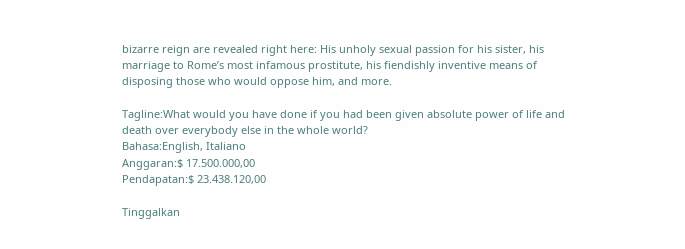bizarre reign are revealed right here: His unholy sexual passion for his sister, his marriage to Rome’s most infamous prostitute, his fiendishly inventive means of disposing those who would oppose him, and more.

Tagline:What would you have done if you had been given absolute power of life and death over everybody else in the whole world?
Bahasa:English, Italiano
Anggaran:$ 17.500.000,00
Pendapatan:$ 23.438.120,00

Tinggalkan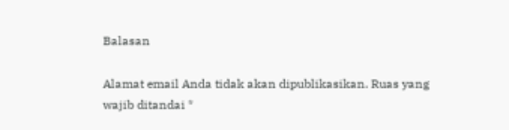Balasan

Alamat email Anda tidak akan dipublikasikan. Ruas yang wajib ditandai *